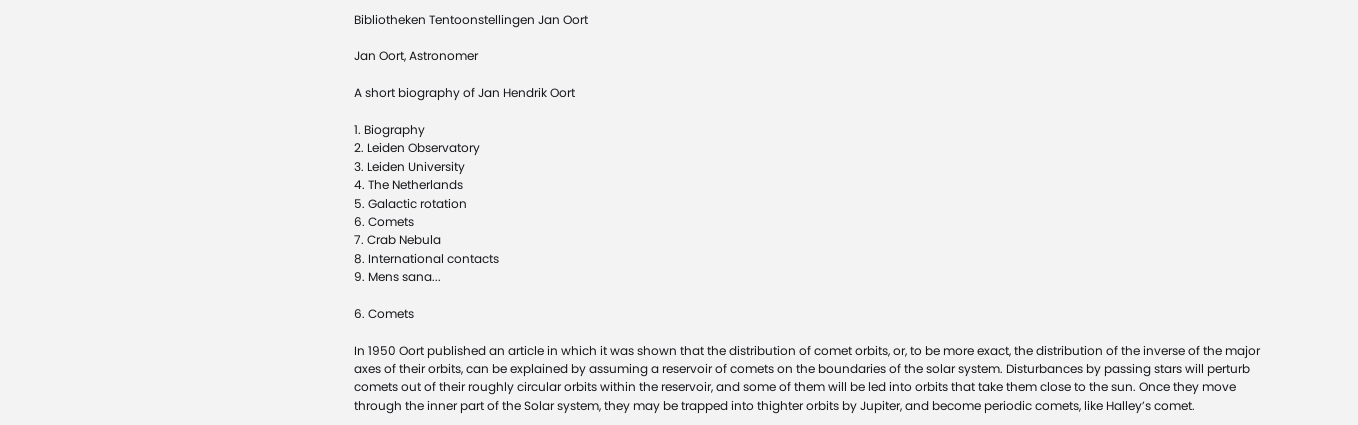Bibliotheken Tentoonstellingen Jan Oort

Jan Oort, Astronomer

A short biography of Jan Hendrik Oort

1. Biography
2. Leiden Observatory
3. Leiden University
4. The Netherlands
5. Galactic rotation
6. Comets
7. Crab Nebula
8. International contacts
9. Mens sana...

6. Comets

In 1950 Oort published an article in which it was shown that the distribution of comet orbits, or, to be more exact, the distribution of the inverse of the major axes of their orbits, can be explained by assuming a reservoir of comets on the boundaries of the solar system. Disturbances by passing stars will perturb comets out of their roughly circular orbits within the reservoir, and some of them will be led into orbits that take them close to the sun. Once they move through the inner part of the Solar system, they may be trapped into thighter orbits by Jupiter, and become periodic comets, like Halley’s comet.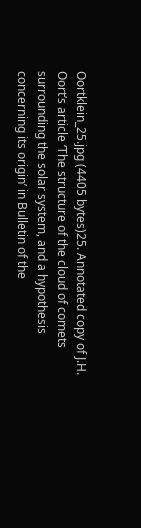Oortklein_25.jpg (4405 bytes)25. Annotated copy of J.H. Oort’s article ‘The structure of the cloud of comets surrounding the solar system, and a hypothesis concerning its origin’ in Bulletin of the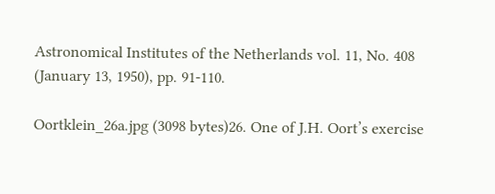Astronomical Institutes of the Netherlands vol. 11, No. 408 (January 13, 1950), pp. 91-110.

Oortklein_26a.jpg (3098 bytes)26. One of J.H. Oort’s exercise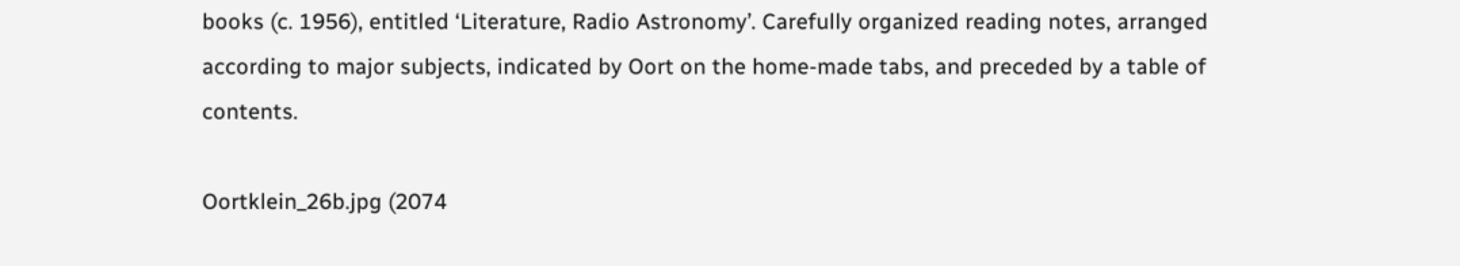books (c. 1956), entitled ‘Literature, Radio Astronomy’. Carefully organized reading notes, arranged according to major subjects, indicated by Oort on the home-made tabs, and preceded by a table of contents.

Oortklein_26b.jpg (2074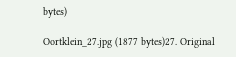bytes)

Oortklein_27.jpg (1877 bytes)27. Original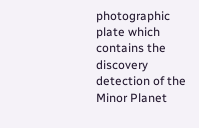photographic plate which contains the discovery detection of the Minor Planet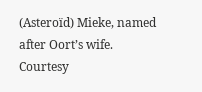(Asteroïd) Mieke, named after Oort’s wife. Courtesy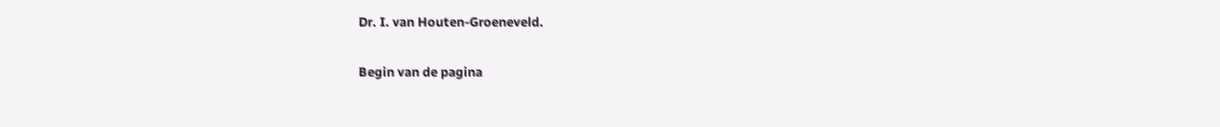Dr. I. van Houten-Groeneveld.

Begin van de pagina